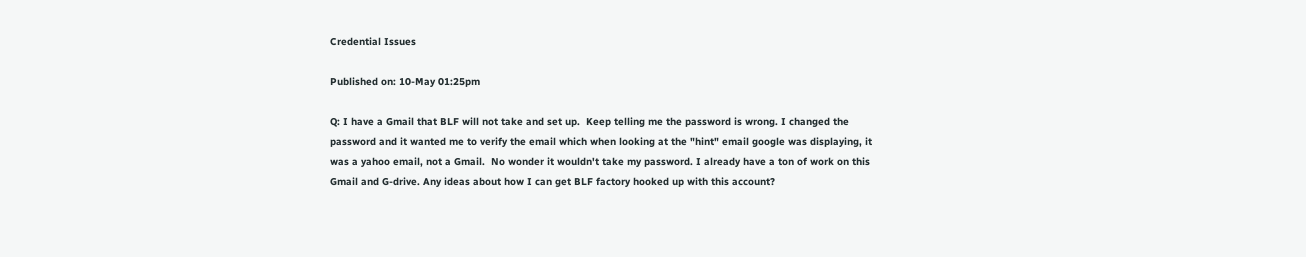Credential Issues

Published on: 10-May 01:25pm

Q: I have a Gmail that BLF will not take and set up.  Keep telling me the password is wrong. I changed the password and it wanted me to verify the email which when looking at the "hint" email google was displaying, it was a yahoo email, not a Gmail.  No wonder it wouldn't take my password. I already have a ton of work on this Gmail and G-drive. Any ideas about how I can get BLF factory hooked up with this account?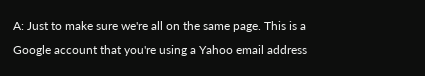A: Just to make sure we're all on the same page. This is a Google account that you're using a Yahoo email address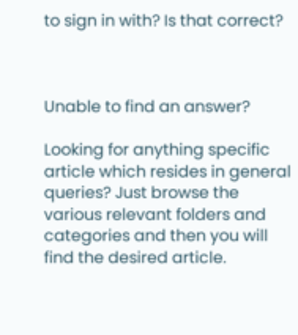to sign in with? Is that correct?



Unable to find an answer?

Looking for anything specific article which resides in general queries? Just browse the various relevant folders and categories and then you will find the desired article.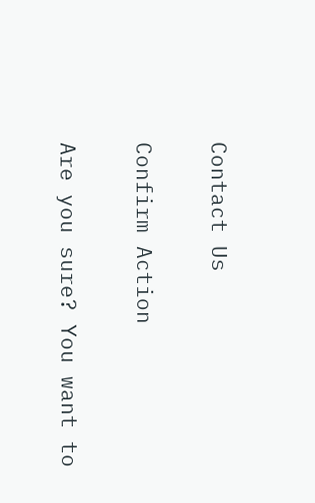Contact Us

Confirm Action

Are you sure? You want to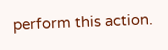perform this action.